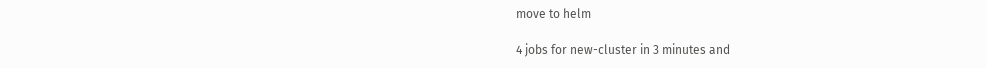move to helm

4 jobs for new-cluster in 3 minutes and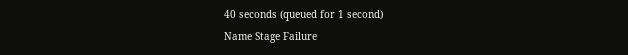40 seconds (queued for 1 second)
Name Stage Failure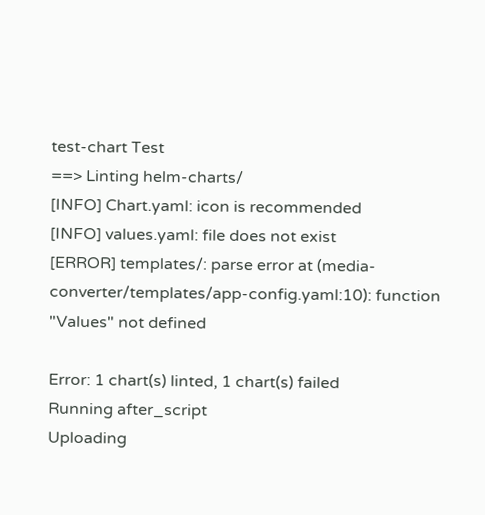test-chart Test
==> Linting helm-charts/
[INFO] Chart.yaml: icon is recommended
[INFO] values.yaml: file does not exist
[ERROR] templates/: parse error at (media-converter/templates/app-config.yaml:10): function "Values" not defined

Error: 1 chart(s) linted, 1 chart(s) failed
Running after_script
Uploading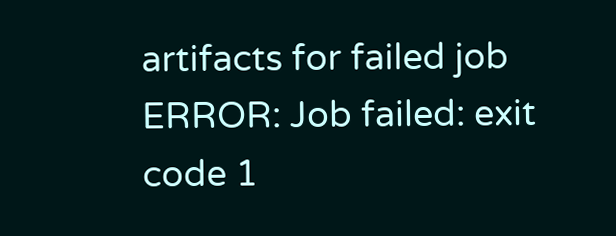artifacts for failed job
ERROR: Job failed: exit code 1